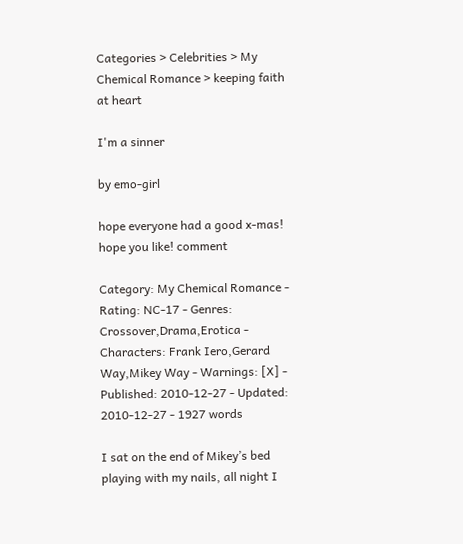Categories > Celebrities > My Chemical Romance > keeping faith at heart

I'm a sinner

by emo-girl

hope everyone had a good x-mas! hope you like! comment

Category: My Chemical Romance - Rating: NC-17 - Genres: Crossover,Drama,Erotica - Characters: Frank Iero,Gerard Way,Mikey Way - Warnings: [X] - Published: 2010-12-27 - Updated: 2010-12-27 - 1927 words

I sat on the end of Mikey’s bed playing with my nails, all night I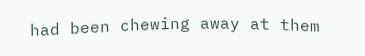had been chewing away at them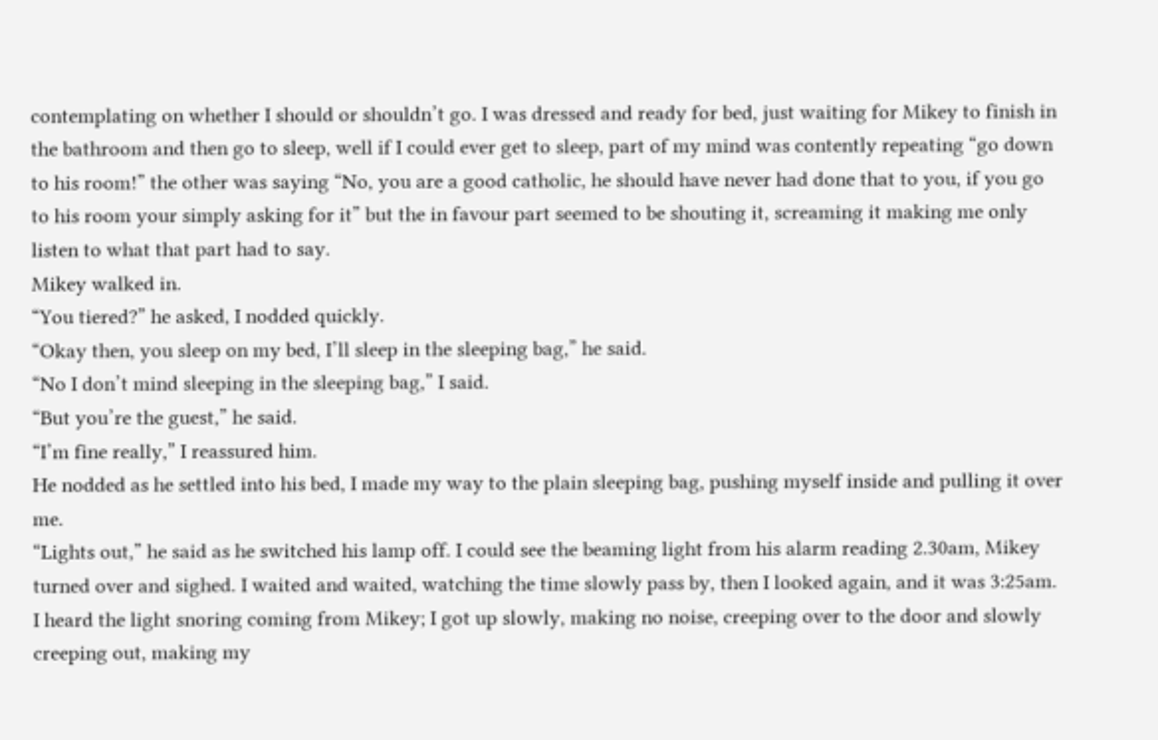contemplating on whether I should or shouldn’t go. I was dressed and ready for bed, just waiting for Mikey to finish in the bathroom and then go to sleep, well if I could ever get to sleep, part of my mind was contently repeating “go down to his room!” the other was saying “No, you are a good catholic, he should have never had done that to you, if you go to his room your simply asking for it” but the in favour part seemed to be shouting it, screaming it making me only listen to what that part had to say.
Mikey walked in.
“You tiered?” he asked, I nodded quickly.
“Okay then, you sleep on my bed, I’ll sleep in the sleeping bag,” he said.
“No I don’t mind sleeping in the sleeping bag,” I said.
“But you’re the guest,” he said.
“I’m fine really,” I reassured him.
He nodded as he settled into his bed, I made my way to the plain sleeping bag, pushing myself inside and pulling it over me.
“Lights out,” he said as he switched his lamp off. I could see the beaming light from his alarm reading 2.30am, Mikey turned over and sighed. I waited and waited, watching the time slowly pass by, then I looked again, and it was 3:25am. I heard the light snoring coming from Mikey; I got up slowly, making no noise, creeping over to the door and slowly creeping out, making my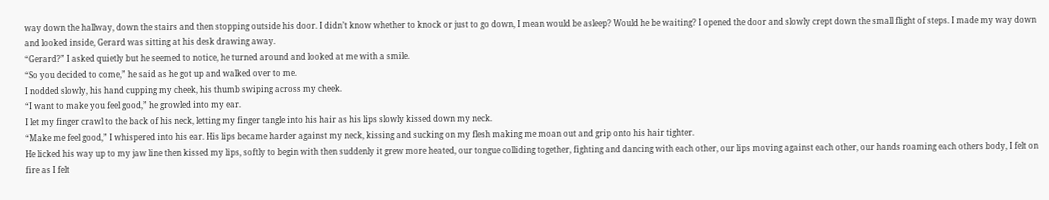way down the hallway, down the stairs and then stopping outside his door. I didn’t know whether to knock or just to go down, I mean would be asleep? Would he be waiting? I opened the door and slowly crept down the small flight of steps. I made my way down and looked inside, Gerard was sitting at his desk drawing away.
“Gerard?” I asked quietly but he seemed to notice, he turned around and looked at me with a smile.
“So you decided to come,” he said as he got up and walked over to me.
I nodded slowly, his hand cupping my cheek, his thumb swiping across my cheek.
“I want to make you feel good,” he growled into my ear.
I let my finger crawl to the back of his neck, letting my finger tangle into his hair as his lips slowly kissed down my neck.
“Make me feel good,” I whispered into his ear. His lips became harder against my neck, kissing and sucking on my flesh making me moan out and grip onto his hair tighter.
He licked his way up to my jaw line then kissed my lips, softly to begin with then suddenly it grew more heated, our tongue colliding together, fighting and dancing with each other, our lips moving against each other, our hands roaming each others body, I felt on fire as I felt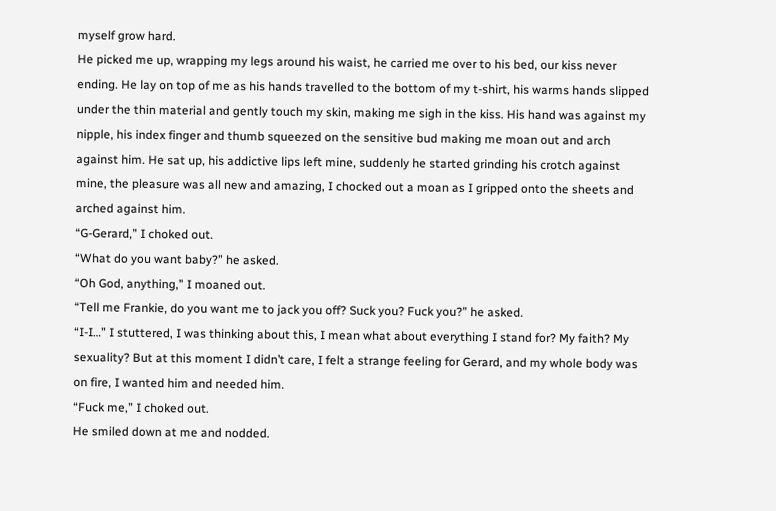myself grow hard.
He picked me up, wrapping my legs around his waist, he carried me over to his bed, our kiss never ending. He lay on top of me as his hands travelled to the bottom of my t-shirt, his warms hands slipped under the thin material and gently touch my skin, making me sigh in the kiss. His hand was against my nipple, his index finger and thumb squeezed on the sensitive bud making me moan out and arch against him. He sat up, his addictive lips left mine, suddenly he started grinding his crotch against mine, the pleasure was all new and amazing, I chocked out a moan as I gripped onto the sheets and arched against him.
“G-Gerard,” I choked out.
“What do you want baby?” he asked.
“Oh God, anything,” I moaned out.
“Tell me Frankie, do you want me to jack you off? Suck you? Fuck you?” he asked.
“I-I…” I stuttered, I was thinking about this, I mean what about everything I stand for? My faith? My sexuality? But at this moment I didn’t care, I felt a strange feeling for Gerard, and my whole body was on fire, I wanted him and needed him.
“Fuck me,” I choked out.
He smiled down at me and nodded.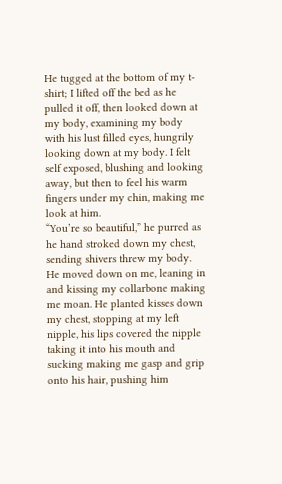He tugged at the bottom of my t-shirt; I lifted off the bed as he pulled it off, then looked down at my body, examining my body with his lust filled eyes, hungrily looking down at my body. I felt self exposed, blushing and looking away, but then to feel his warm fingers under my chin, making me look at him.
“You’re so beautiful,” he purred as he hand stroked down my chest, sending shivers threw my body.
He moved down on me, leaning in and kissing my collarbone making me moan. He planted kisses down my chest, stopping at my left nipple, his lips covered the nipple taking it into his mouth and sucking making me gasp and grip onto his hair, pushing him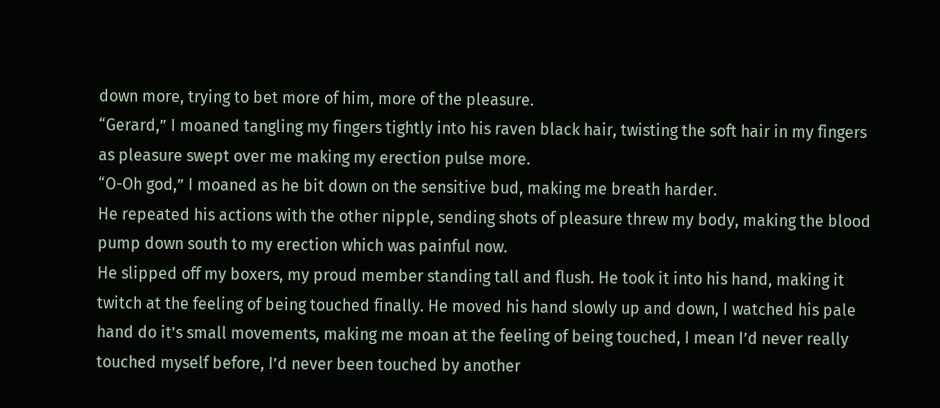down more, trying to bet more of him, more of the pleasure.
“Gerard,” I moaned tangling my fingers tightly into his raven black hair, twisting the soft hair in my fingers as pleasure swept over me making my erection pulse more.
“O-Oh god,” I moaned as he bit down on the sensitive bud, making me breath harder.
He repeated his actions with the other nipple, sending shots of pleasure threw my body, making the blood pump down south to my erection which was painful now.
He slipped off my boxers, my proud member standing tall and flush. He took it into his hand, making it twitch at the feeling of being touched finally. He moved his hand slowly up and down, I watched his pale hand do it’s small movements, making me moan at the feeling of being touched, I mean I’d never really touched myself before, I’d never been touched by another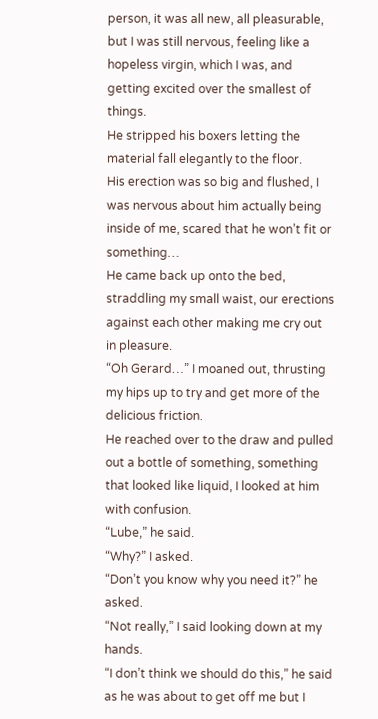person, it was all new, all pleasurable, but I was still nervous, feeling like a hopeless virgin, which I was, and getting excited over the smallest of things.
He stripped his boxers letting the material fall elegantly to the floor.
His erection was so big and flushed, I was nervous about him actually being inside of me, scared that he won’t fit or something…
He came back up onto the bed, straddling my small waist, our erections against each other making me cry out in pleasure.
“Oh Gerard…” I moaned out, thrusting my hips up to try and get more of the delicious friction.
He reached over to the draw and pulled out a bottle of something, something that looked like liquid, I looked at him with confusion.
“Lube,” he said.
“Why?” I asked.
“Don’t you know why you need it?” he asked.
“Not really,” I said looking down at my hands.
“I don’t think we should do this,” he said as he was about to get off me but I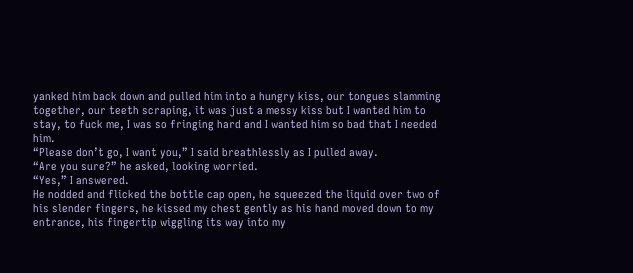yanked him back down and pulled him into a hungry kiss, our tongues slamming together, our teeth scraping, it was just a messy kiss but I wanted him to stay, to fuck me, I was so fringing hard and I wanted him so bad that I needed him.
“Please don’t go, I want you,” I said breathlessly as I pulled away.
“Are you sure?” he asked, looking worried.
“Yes,” I answered.
He nodded and flicked the bottle cap open, he squeezed the liquid over two of his slender fingers, he kissed my chest gently as his hand moved down to my entrance, his fingertip wiggling its way into my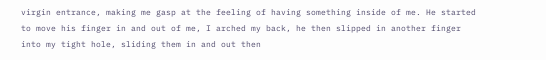virgin entrance, making me gasp at the feeling of having something inside of me. He started to move his finger in and out of me, I arched my back, he then slipped in another finger into my tight hole, sliding them in and out then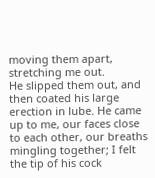moving them apart, stretching me out.
He slipped them out, and then coated his large erection in lube. He came up to me, our faces close to each other, our breaths mingling together; I felt the tip of his cock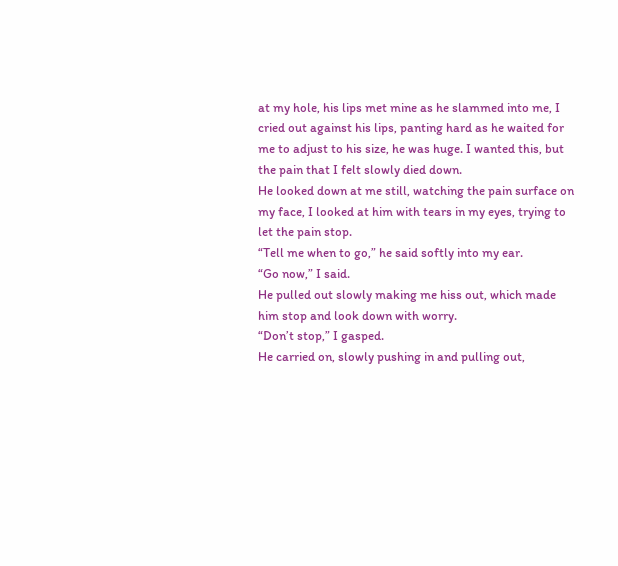at my hole, his lips met mine as he slammed into me, I cried out against his lips, panting hard as he waited for me to adjust to his size, he was huge. I wanted this, but the pain that I felt slowly died down.
He looked down at me still, watching the pain surface on my face, I looked at him with tears in my eyes, trying to let the pain stop.
“Tell me when to go,” he said softly into my ear.
“Go now,” I said.
He pulled out slowly making me hiss out, which made him stop and look down with worry.
“Don’t stop,” I gasped.
He carried on, slowly pushing in and pulling out,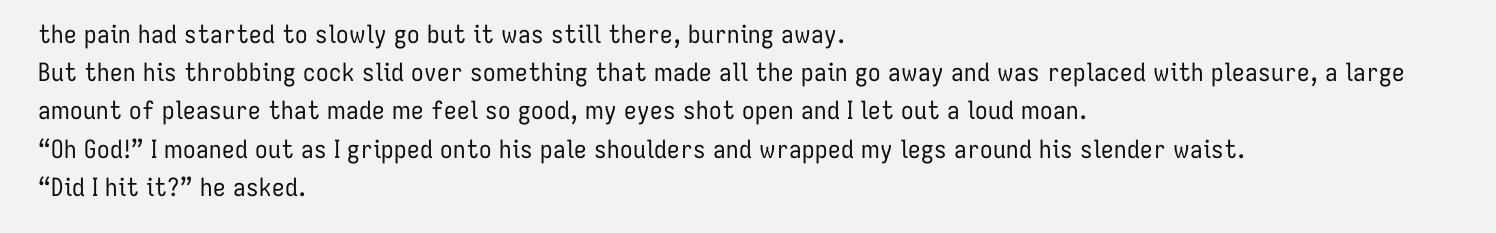the pain had started to slowly go but it was still there, burning away.
But then his throbbing cock slid over something that made all the pain go away and was replaced with pleasure, a large amount of pleasure that made me feel so good, my eyes shot open and I let out a loud moan.
“Oh God!” I moaned out as I gripped onto his pale shoulders and wrapped my legs around his slender waist.
“Did I hit it?” he asked.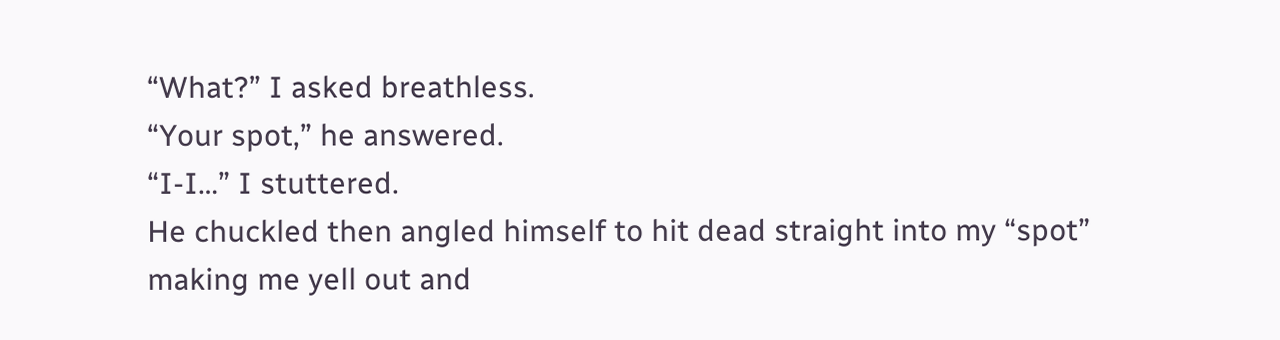“What?” I asked breathless.
“Your spot,” he answered.
“I-I…” I stuttered.
He chuckled then angled himself to hit dead straight into my “spot” making me yell out and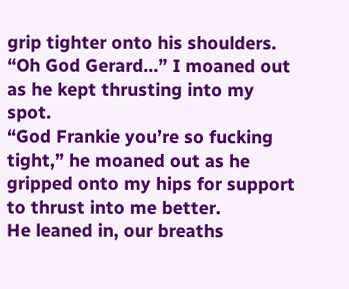grip tighter onto his shoulders.
“Oh God Gerard…” I moaned out as he kept thrusting into my spot.
“God Frankie you’re so fucking tight,” he moaned out as he gripped onto my hips for support to thrust into me better.
He leaned in, our breaths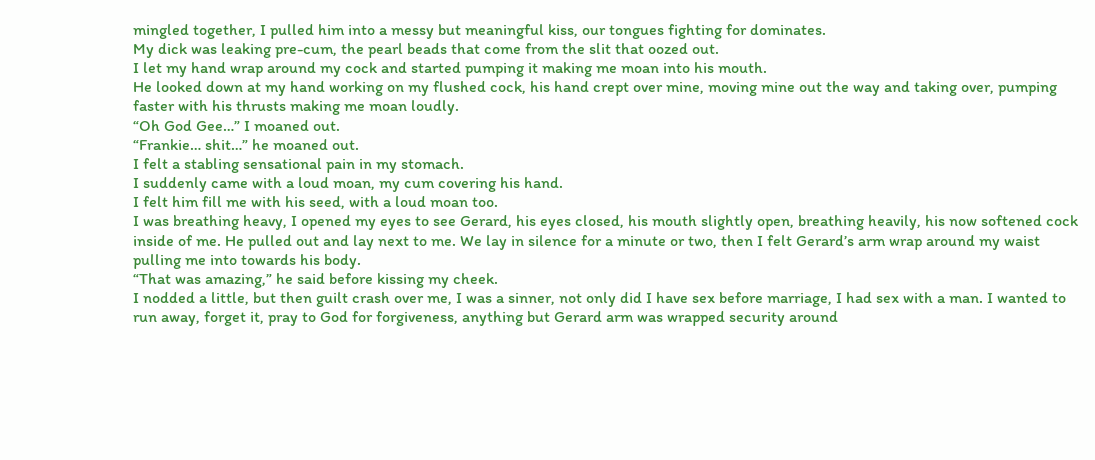mingled together, I pulled him into a messy but meaningful kiss, our tongues fighting for dominates.
My dick was leaking pre-cum, the pearl beads that come from the slit that oozed out.
I let my hand wrap around my cock and started pumping it making me moan into his mouth.
He looked down at my hand working on my flushed cock, his hand crept over mine, moving mine out the way and taking over, pumping faster with his thrusts making me moan loudly.
“Oh God Gee…” I moaned out.
“Frankie… shit…” he moaned out.
I felt a stabling sensational pain in my stomach.
I suddenly came with a loud moan, my cum covering his hand.
I felt him fill me with his seed, with a loud moan too.
I was breathing heavy, I opened my eyes to see Gerard, his eyes closed, his mouth slightly open, breathing heavily, his now softened cock inside of me. He pulled out and lay next to me. We lay in silence for a minute or two, then I felt Gerard’s arm wrap around my waist pulling me into towards his body.
“That was amazing,” he said before kissing my cheek.
I nodded a little, but then guilt crash over me, I was a sinner, not only did I have sex before marriage, I had sex with a man. I wanted to run away, forget it, pray to God for forgiveness, anything but Gerard arm was wrapped security around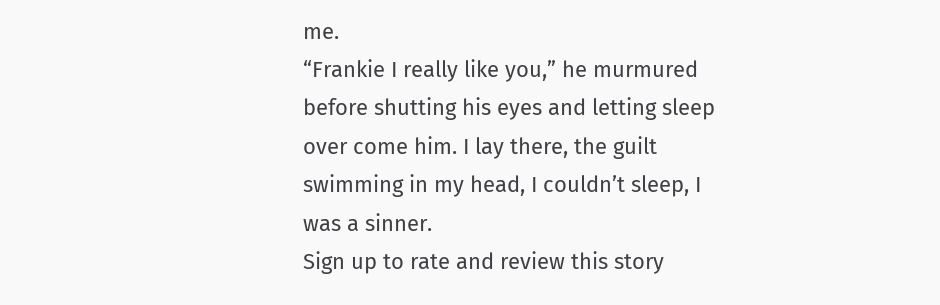me.
“Frankie I really like you,” he murmured before shutting his eyes and letting sleep over come him. I lay there, the guilt swimming in my head, I couldn’t sleep, I was a sinner.
Sign up to rate and review this story